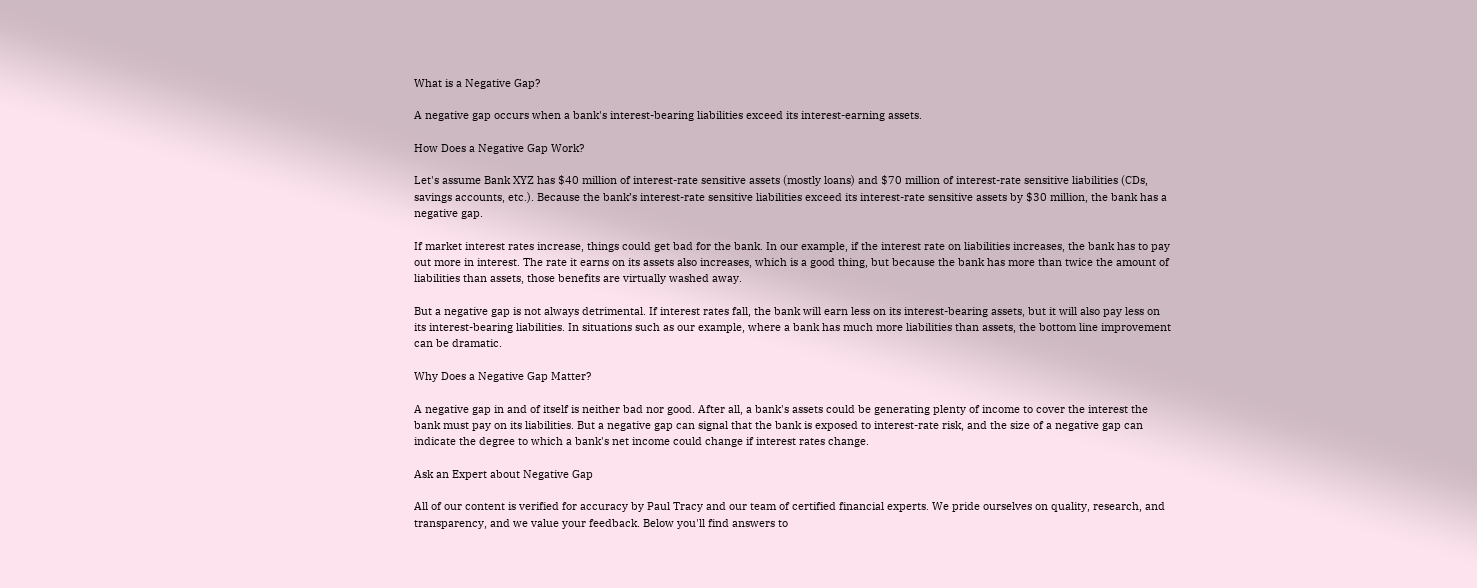What is a Negative Gap?

A negative gap occurs when a bank's interest-bearing liabilities exceed its interest-earning assets.

How Does a Negative Gap Work?

Let's assume Bank XYZ has $40 million of interest-rate sensitive assets (mostly loans) and $70 million of interest-rate sensitive liabilities (CDs, savings accounts, etc.). Because the bank’s interest-rate sensitive liabilities exceed its interest-rate sensitive assets by $30 million, the bank has a negative gap.

If market interest rates increase, things could get bad for the bank. In our example, if the interest rate on liabilities increases, the bank has to pay out more in interest. The rate it earns on its assets also increases, which is a good thing, but because the bank has more than twice the amount of liabilities than assets, those benefits are virtually washed away.

But a negative gap is not always detrimental. If interest rates fall, the bank will earn less on its interest-bearing assets, but it will also pay less on its interest-bearing liabilities. In situations such as our example, where a bank has much more liabilities than assets, the bottom line improvement can be dramatic.

Why Does a Negative Gap Matter?

A negative gap in and of itself is neither bad nor good. After all, a bank's assets could be generating plenty of income to cover the interest the bank must pay on its liabilities. But a negative gap can signal that the bank is exposed to interest-rate risk, and the size of a negative gap can indicate the degree to which a bank's net income could change if interest rates change.

Ask an Expert about Negative Gap

All of our content is verified for accuracy by Paul Tracy and our team of certified financial experts. We pride ourselves on quality, research, and transparency, and we value your feedback. Below you'll find answers to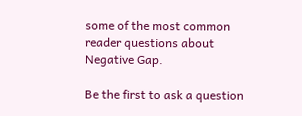some of the most common reader questions about Negative Gap.

Be the first to ask a question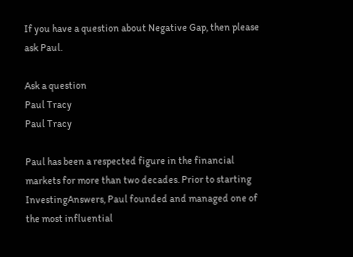If you have a question about Negative Gap, then please ask Paul.

Ask a question
Paul Tracy
Paul Tracy

Paul has been a respected figure in the financial markets for more than two decades. Prior to starting InvestingAnswers, Paul founded and managed one of the most influential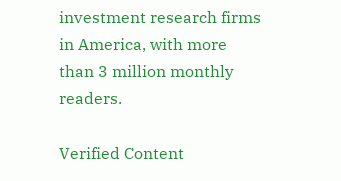investment research firms in America, with more than 3 million monthly readers.

Verified Content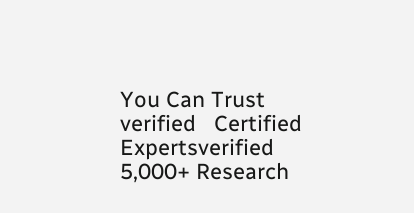You Can Trust
verified   Certified Expertsverified   5,000+ Research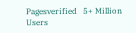Pagesverified   5+ Million Users